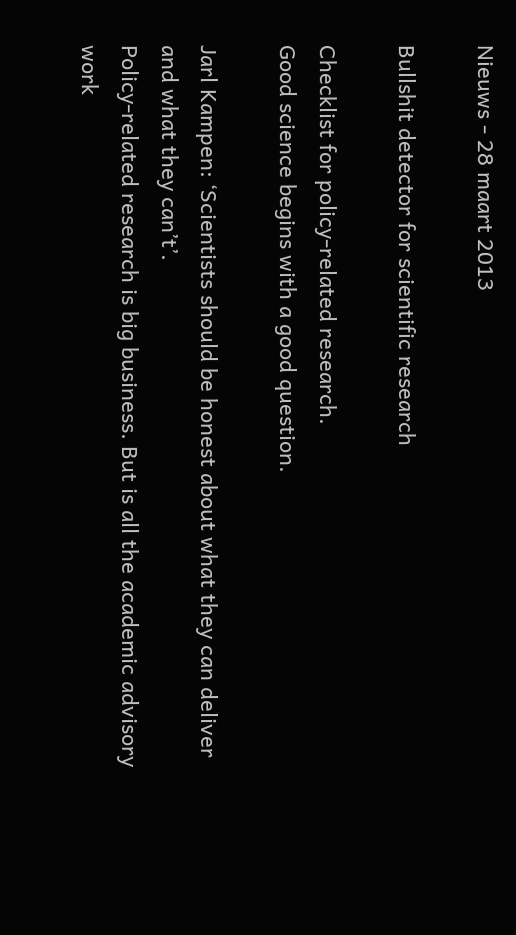Nieuws - 28 maart 2013

Bullshit detector for scientific research

Checklist for policy-related research.
Good science begins with a good question.

Jarl Kampen: ‘Scientists should be honest about what they can deliver and what they can’t’.
Policy-related research is big business. But is all the academic advisory work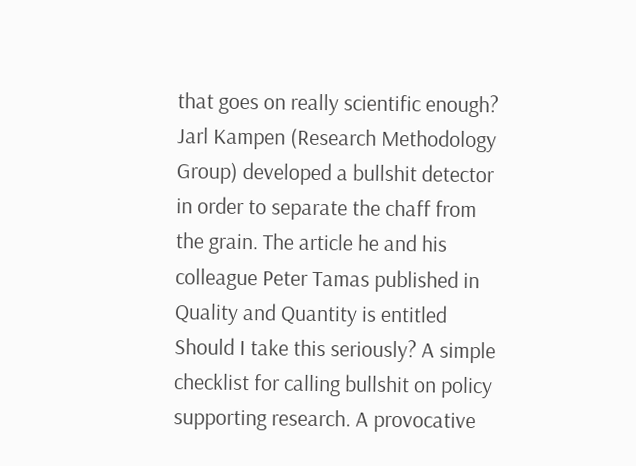that goes on really scientific enough? Jarl Kampen (Research Methodology Group) developed a bullshit detector in order to separate the chaff from the grain. The article he and his colleague Peter Tamas published in Quality and Quantity is entitled Should I take this seriously? A simple checklist for calling bullshit on policy supporting research. A provocative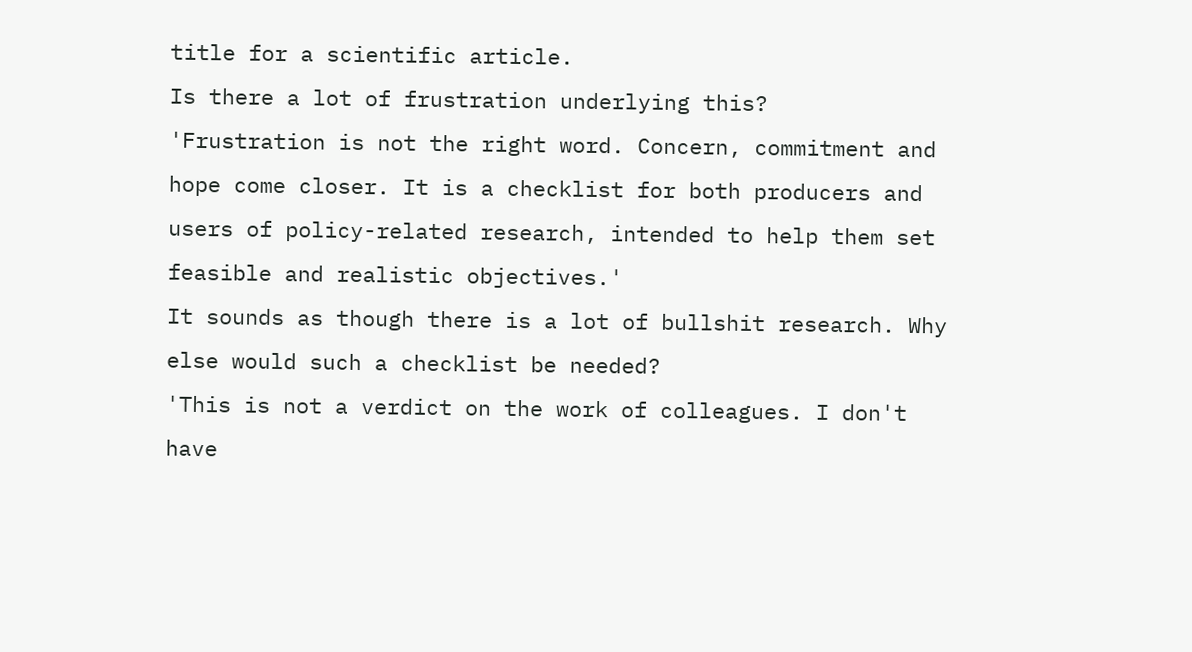title for a scientific article.
Is there a lot of frustration underlying this?
'Frustration is not the right word. Concern, commitment and hope come closer. It is a checklist for both producers and users of policy-related research, intended to help them set feasible and realistic objectives.'
It sounds as though there is a lot of bullshit research. Why else would such a checklist be needed?
'This is not a verdict on the work of colleagues. I don't have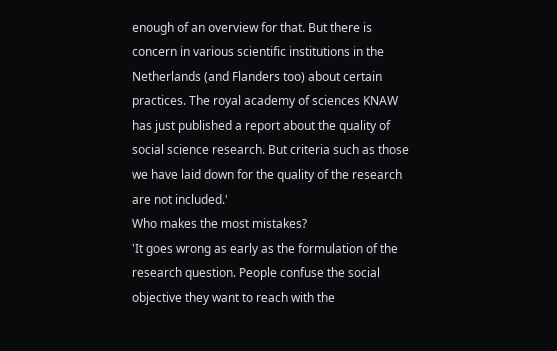enough of an overview for that. But there is concern in various scientific institutions in the Netherlands (and Flanders too) about certain practices. The royal academy of sciences KNAW has just published a report about the quality of social science research. But criteria such as those we have laid down for the quality of the research are not included.'
Who makes the most mistakes?
'It goes wrong as early as the formulation of the research question. People confuse the social objective they want to reach with the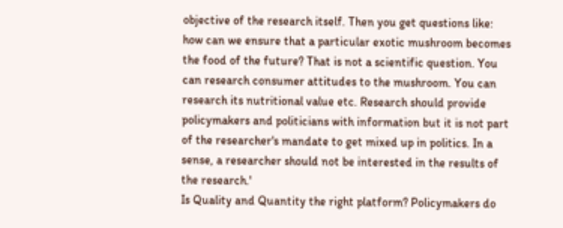objective of the research itself. Then you get questions like: how can we ensure that a particular exotic mushroom becomes the food of the future? That is not a scientific question. You can research consumer attitudes to the mushroom. You can research its nutritional value etc. Research should provide policymakers and politicians with information but it is not part of the researcher's mandate to get mixed up in politics. In a sense, a researcher should not be interested in the results of the research.'
Is Quality and Quantity the right platform? Policymakers do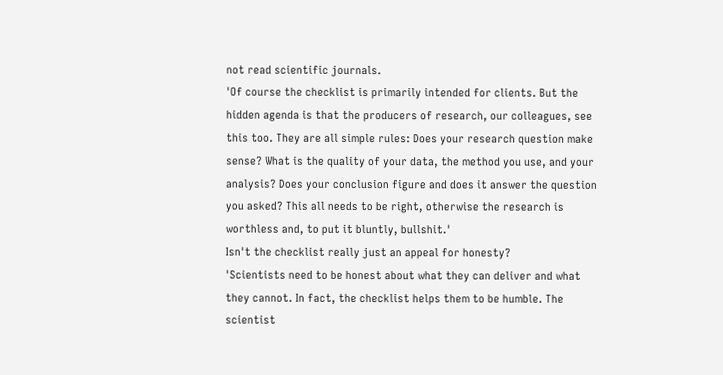not read scientific journals.
'Of course the checklist is primarily intended for clients. But the hidden agenda is that the producers of research, our colleagues, see this too. They are all simple rules: Does your research question make sense? What is the quality of your data, the method you use, and your analysis? Does your conclusion figure and does it answer the question you asked? This all needs to be right, otherwise the research is worthless and, to put it bluntly, bullshit.'
Isn't the checklist really just an appeal for honesty?
'Scientists need to be honest about what they can deliver and what they cannot. In fact, the checklist helps them to be humble. The scientist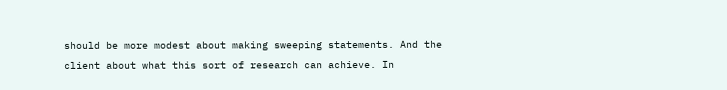should be more modest about making sweeping statements. And the client about what this sort of research can achieve. In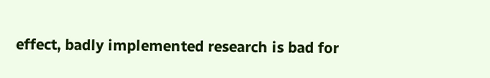effect, badly implemented research is bad for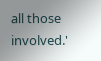all those involved.'